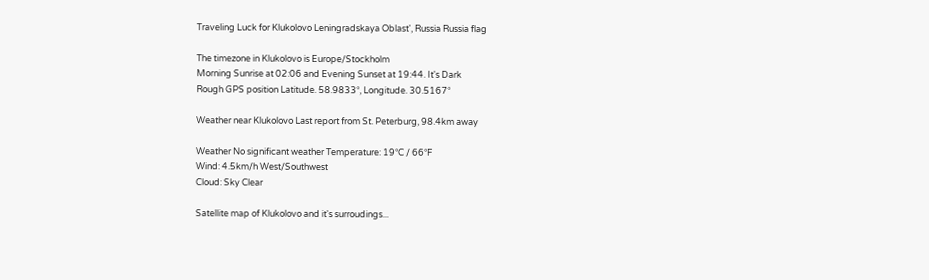Traveling Luck for Klukolovo Leningradskaya Oblast', Russia Russia flag

The timezone in Klukolovo is Europe/Stockholm
Morning Sunrise at 02:06 and Evening Sunset at 19:44. It's Dark
Rough GPS position Latitude. 58.9833°, Longitude. 30.5167°

Weather near Klukolovo Last report from St. Peterburg, 98.4km away

Weather No significant weather Temperature: 19°C / 66°F
Wind: 4.5km/h West/Southwest
Cloud: Sky Clear

Satellite map of Klukolovo and it's surroudings...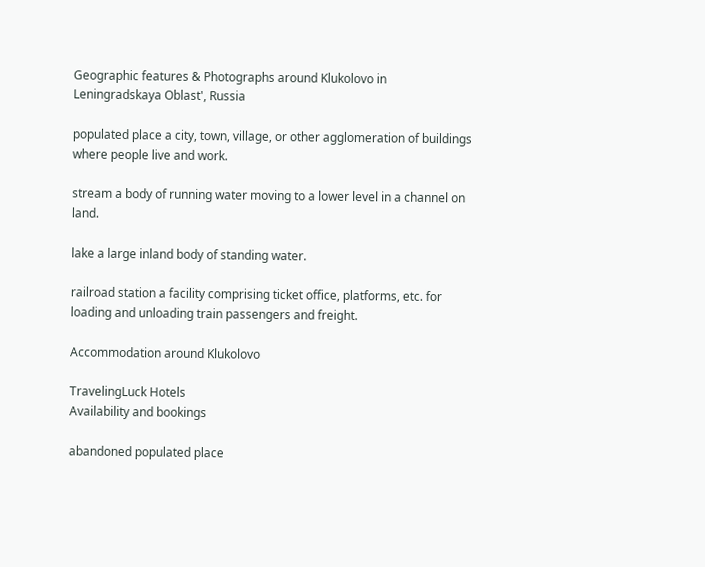Geographic features & Photographs around Klukolovo in Leningradskaya Oblast', Russia

populated place a city, town, village, or other agglomeration of buildings where people live and work.

stream a body of running water moving to a lower level in a channel on land.

lake a large inland body of standing water.

railroad station a facility comprising ticket office, platforms, etc. for loading and unloading train passengers and freight.

Accommodation around Klukolovo

TravelingLuck Hotels
Availability and bookings

abandoned populated place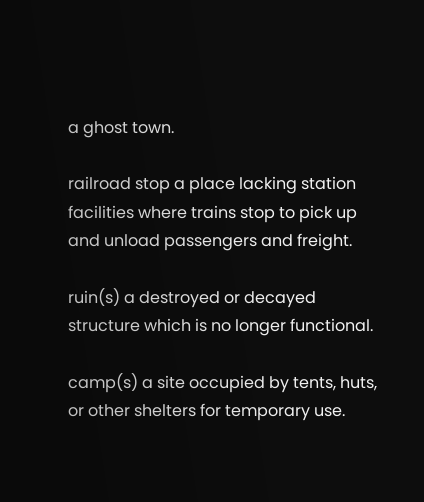a ghost town.

railroad stop a place lacking station facilities where trains stop to pick up and unload passengers and freight.

ruin(s) a destroyed or decayed structure which is no longer functional.

camp(s) a site occupied by tents, huts, or other shelters for temporary use.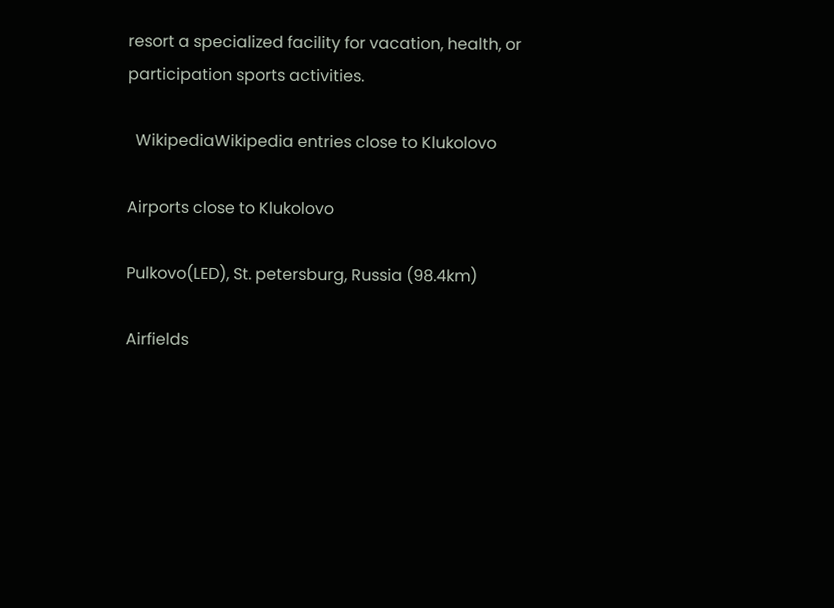resort a specialized facility for vacation, health, or participation sports activities.

  WikipediaWikipedia entries close to Klukolovo

Airports close to Klukolovo

Pulkovo(LED), St. petersburg, Russia (98.4km)

Airfields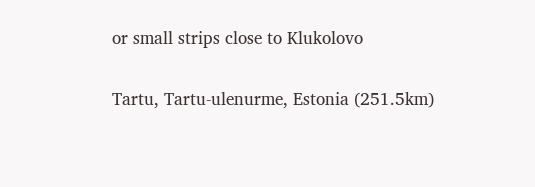or small strips close to Klukolovo

Tartu, Tartu-ulenurme, Estonia (251.5km)